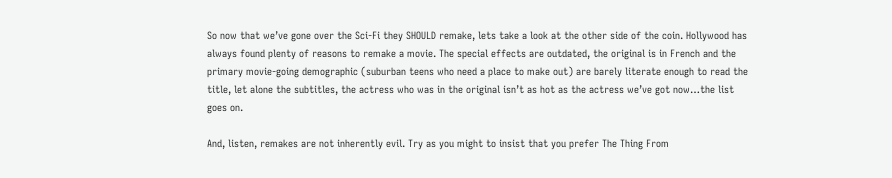So now that we’ve gone over the Sci-Fi they SHOULD remake, lets take a look at the other side of the coin. Hollywood has always found plenty of reasons to remake a movie. The special effects are outdated, the original is in French and the primary movie-going demographic (suburban teens who need a place to make out) are barely literate enough to read the title, let alone the subtitles, the actress who was in the original isn’t as hot as the actress we’ve got now…the list goes on.

And, listen, remakes are not inherently evil. Try as you might to insist that you prefer The Thing From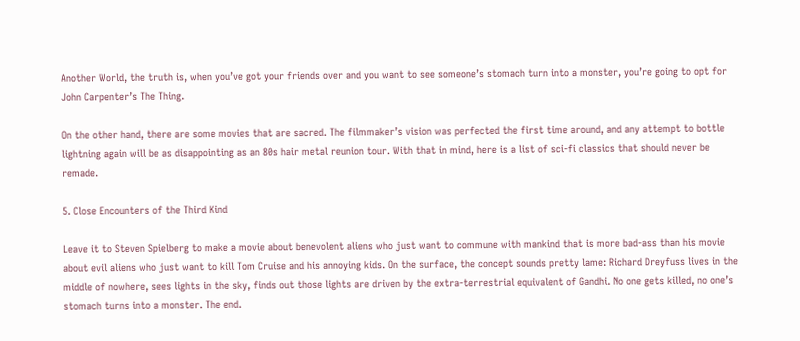Another World, the truth is, when you’ve got your friends over and you want to see someone’s stomach turn into a monster, you’re going to opt for John Carpenter’s The Thing.

On the other hand, there are some movies that are sacred. The filmmaker’s vision was perfected the first time around, and any attempt to bottle lightning again will be as disappointing as an 80s hair metal reunion tour. With that in mind, here is a list of sci-fi classics that should never be remade.

5. Close Encounters of the Third Kind

Leave it to Steven Spielberg to make a movie about benevolent aliens who just want to commune with mankind that is more bad-ass than his movie about evil aliens who just want to kill Tom Cruise and his annoying kids. On the surface, the concept sounds pretty lame: Richard Dreyfuss lives in the middle of nowhere, sees lights in the sky, finds out those lights are driven by the extra-terrestrial equivalent of Gandhi. No one gets killed, no one’s stomach turns into a monster. The end.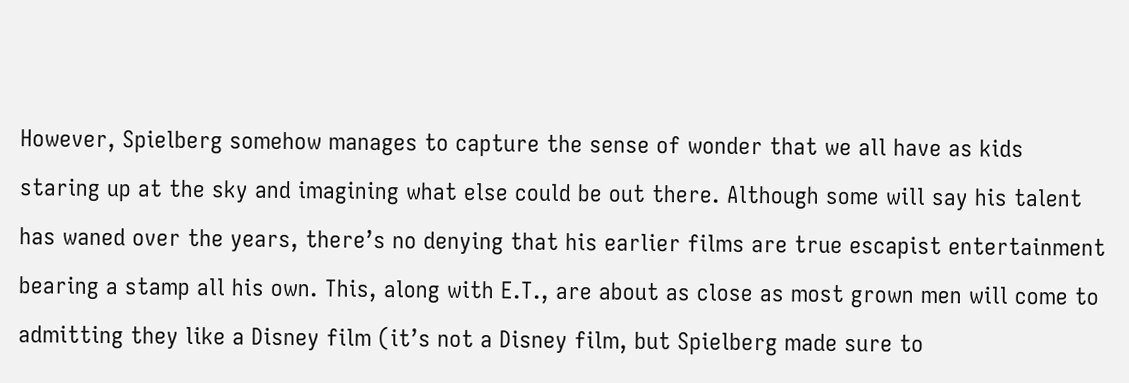However, Spielberg somehow manages to capture the sense of wonder that we all have as kids staring up at the sky and imagining what else could be out there. Although some will say his talent has waned over the years, there’s no denying that his earlier films are true escapist entertainment bearing a stamp all his own. This, along with E.T., are about as close as most grown men will come to admitting they like a Disney film (it’s not a Disney film, but Spielberg made sure to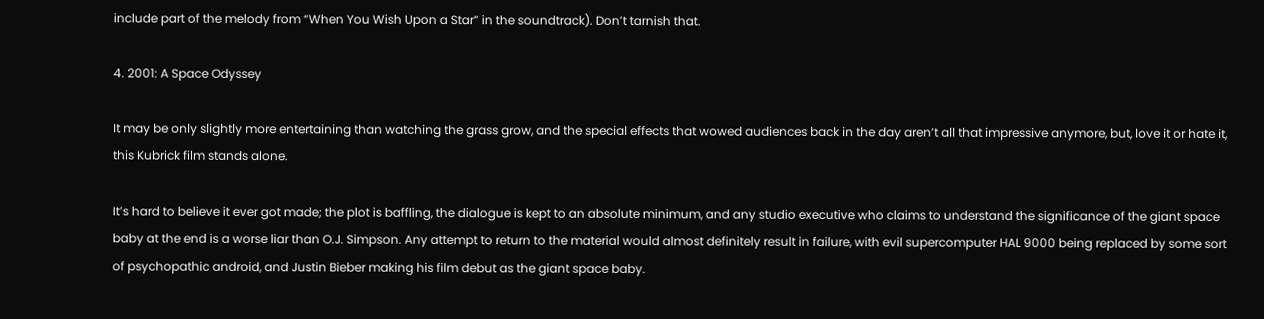include part of the melody from “When You Wish Upon a Star” in the soundtrack). Don’t tarnish that.

4. 2001: A Space Odyssey

It may be only slightly more entertaining than watching the grass grow, and the special effects that wowed audiences back in the day aren’t all that impressive anymore, but, love it or hate it, this Kubrick film stands alone.

It’s hard to believe it ever got made; the plot is baffling, the dialogue is kept to an absolute minimum, and any studio executive who claims to understand the significance of the giant space baby at the end is a worse liar than O.J. Simpson. Any attempt to return to the material would almost definitely result in failure, with evil supercomputer HAL 9000 being replaced by some sort of psychopathic android, and Justin Bieber making his film debut as the giant space baby.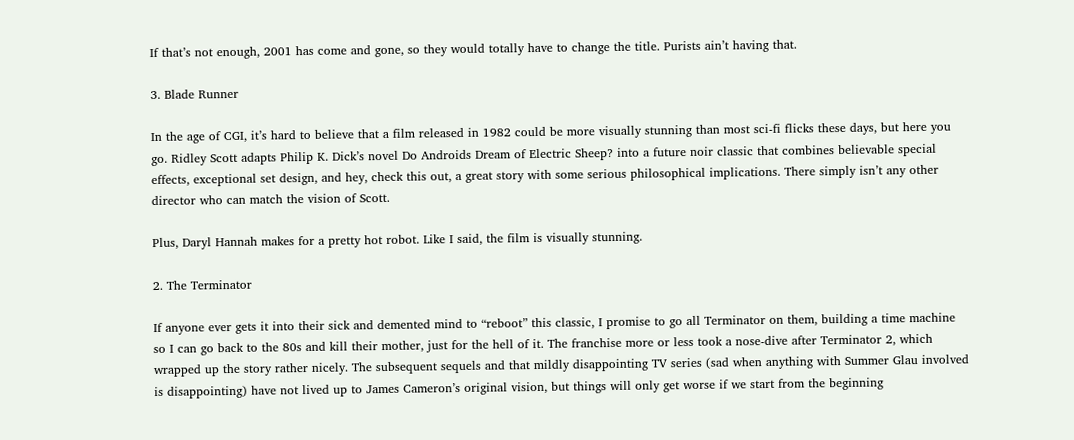If that’s not enough, 2001 has come and gone, so they would totally have to change the title. Purists ain’t having that.

3. Blade Runner

In the age of CGI, it’s hard to believe that a film released in 1982 could be more visually stunning than most sci-fi flicks these days, but here you go. Ridley Scott adapts Philip K. Dick’s novel Do Androids Dream of Electric Sheep? into a future noir classic that combines believable special effects, exceptional set design, and hey, check this out, a great story with some serious philosophical implications. There simply isn’t any other director who can match the vision of Scott.

Plus, Daryl Hannah makes for a pretty hot robot. Like I said, the film is visually stunning.

2. The Terminator

If anyone ever gets it into their sick and demented mind to “reboot” this classic, I promise to go all Terminator on them, building a time machine so I can go back to the 80s and kill their mother, just for the hell of it. The franchise more or less took a nose-dive after Terminator 2, which wrapped up the story rather nicely. The subsequent sequels and that mildly disappointing TV series (sad when anything with Summer Glau involved is disappointing) have not lived up to James Cameron’s original vision, but things will only get worse if we start from the beginning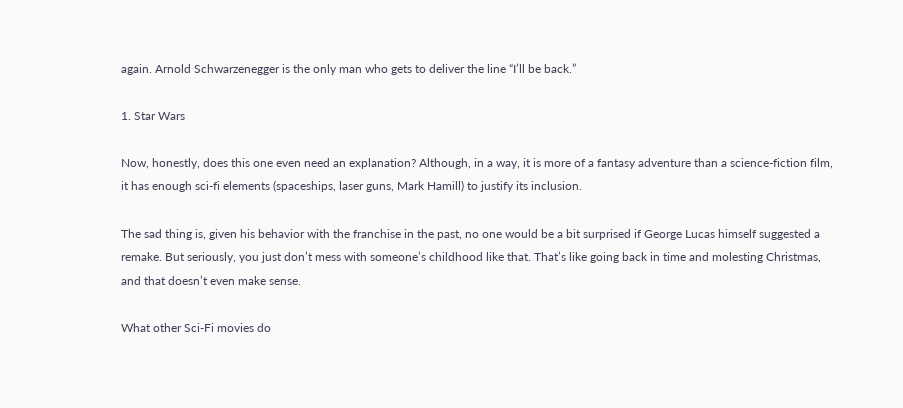again. Arnold Schwarzenegger is the only man who gets to deliver the line “I’ll be back.”

1. Star Wars

Now, honestly, does this one even need an explanation? Although, in a way, it is more of a fantasy adventure than a science-fiction film, it has enough sci-fi elements (spaceships, laser guns, Mark Hamill) to justify its inclusion.

The sad thing is, given his behavior with the franchise in the past, no one would be a bit surprised if George Lucas himself suggested a remake. But seriously, you just don’t mess with someone’s childhood like that. That’s like going back in time and molesting Christmas, and that doesn’t even make sense.

What other Sci-Fi movies do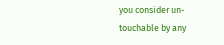you consider un-touchable by any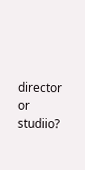director or studiio?